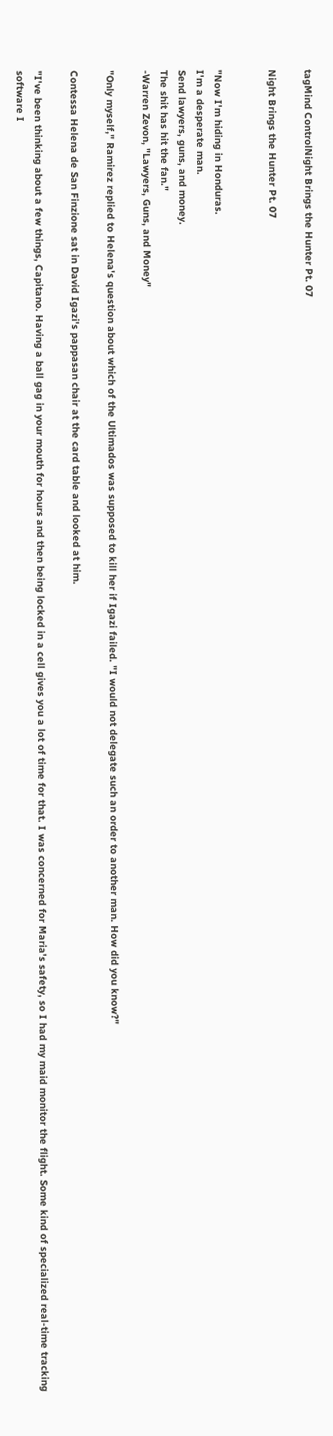tagMind ControlNight Brings the Hunter Pt. 07

Night Brings the Hunter Pt. 07


"Now I'm hiding in Honduras.
I'm a desperate man.
Send lawyers, guns, and money.
The shit has hit the fan."
-Warren Zevon, "Lawyers, Guns, and Money"

"Only myself," Ramirez replied to Helena's question about which of the Ultimados was supposed to kill her if Igazi failed. "I would not delegate such an order to another man. How did you know?"

Contessa Helena de San Finzione sat in David Igazi's pappasan chair at the card table and looked at him.

"I've been thinking about a few things, Capitano. Having a ball gag in your mouth for hours and then being locked in a cell gives you a lot of time for that. I was concerned for Maria's safety, so I had my maid monitor the flight. Some kind of specialized real-time tracking software I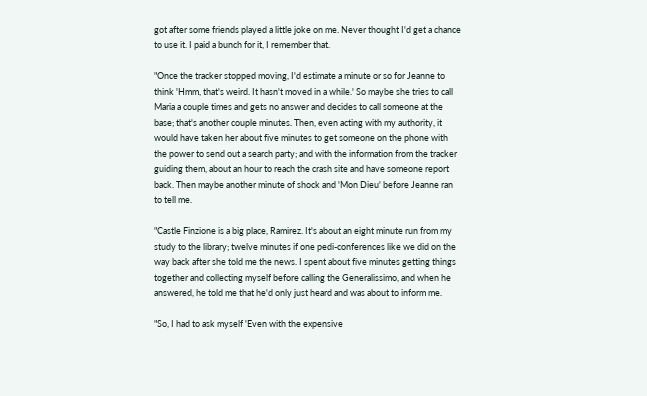got after some friends played a little joke on me. Never thought I'd get a chance to use it. I paid a bunch for it, I remember that.

"Once the tracker stopped moving, I'd estimate a minute or so for Jeanne to think 'Hmm, that's weird. It hasn't moved in a while.' So maybe she tries to call Maria a couple times and gets no answer and decides to call someone at the base; that's another couple minutes. Then, even acting with my authority, it would have taken her about five minutes to get someone on the phone with the power to send out a search party; and with the information from the tracker guiding them, about an hour to reach the crash site and have someone report back. Then maybe another minute of shock and 'Mon Dieu' before Jeanne ran to tell me.

"Castle Finzione is a big place, Ramirez. It's about an eight minute run from my study to the library; twelve minutes if one pedi-conferences like we did on the way back after she told me the news. I spent about five minutes getting things together and collecting myself before calling the Generalissimo, and when he answered, he told me that he'd only just heard and was about to inform me.

"So, I had to ask myself 'Even with the expensive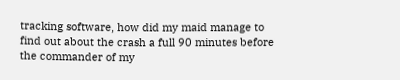tracking software, how did my maid manage to find out about the crash a full 90 minutes before the commander of my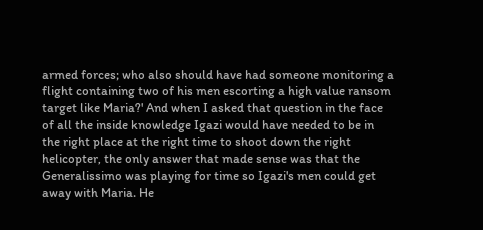armed forces; who also should have had someone monitoring a flight containing two of his men escorting a high value ransom target like Maria?' And when I asked that question in the face of all the inside knowledge Igazi would have needed to be in the right place at the right time to shoot down the right helicopter, the only answer that made sense was that the Generalissimo was playing for time so Igazi's men could get away with Maria. He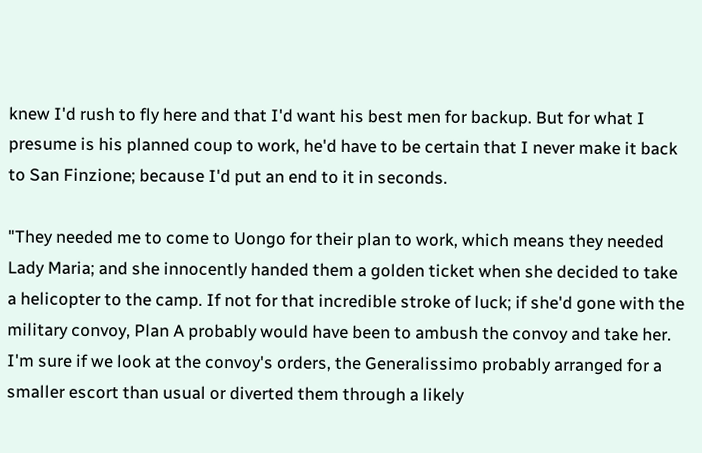knew I'd rush to fly here and that I'd want his best men for backup. But for what I presume is his planned coup to work, he'd have to be certain that I never make it back to San Finzione; because I'd put an end to it in seconds.

"They needed me to come to Uongo for their plan to work, which means they needed Lady Maria; and she innocently handed them a golden ticket when she decided to take a helicopter to the camp. If not for that incredible stroke of luck; if she'd gone with the military convoy, Plan A probably would have been to ambush the convoy and take her. I'm sure if we look at the convoy's orders, the Generalissimo probably arranged for a smaller escort than usual or diverted them through a likely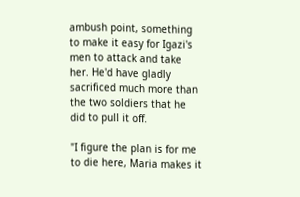ambush point, something to make it easy for Igazi's men to attack and take her. He'd have gladly sacrificed much more than the two soldiers that he did to pull it off.

"I figure the plan is for me to die here, Maria makes it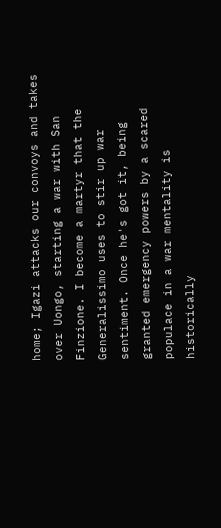home; Igazi attacks our convoys and takes over Uongo, starting a war with San Finzione. I become a martyr that the Generalissimo uses to stir up war sentiment. Once he's got it, being granted emergency powers by a scared populace in a war mentality is historically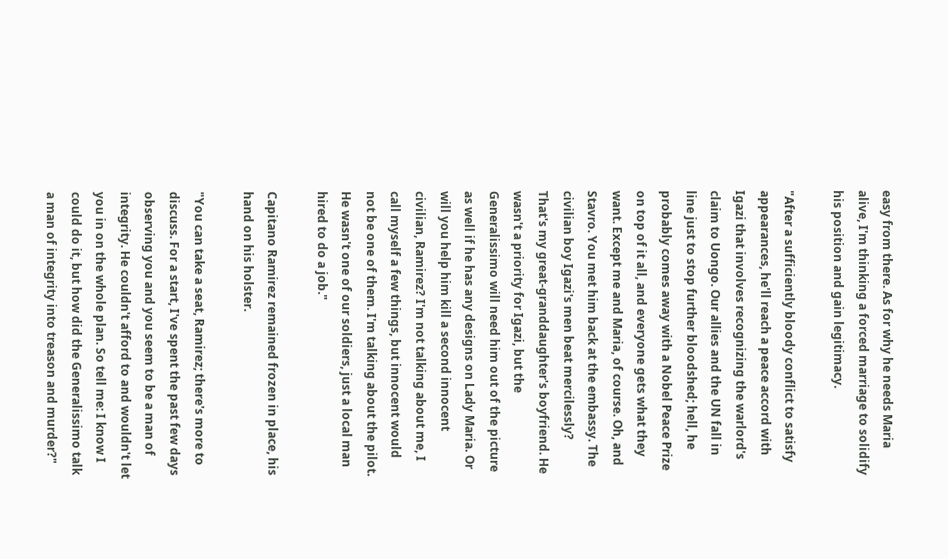easy from there. As for why he needs Maria alive, I'm thinking a forced marriage to solidify his position and gain legitimacy.

"After a sufficiently bloody conflict to satisfy appearances, he'll reach a peace accord with Igazi that involves recognizing the warlord's claim to Uongo. Our allies and the UN fall in line just to stop further bloodshed; hell, he probably comes away with a Nobel Peace Prize on top of it all, and everyone gets what they want. Except me and Maria, of course. Oh, and Stavro. You met him back at the embassy. The civilian boy Igazi's men beat mercilessly? That's my great-granddaughter's boyfriend. He wasn't a priority for Igazi, but the Generalissimo will need him out of the picture as well if he has any designs on Lady Maria. Or will you help him kill a second innocent civilian, Ramirez? I'm not talking about me, I call myself a few things, but innocent would not be one of them. I'm talking about the pilot. He wasn't one of our soldiers, just a local man hired to do a job."

Capitano Ramirez remained frozen in place, his hand on his holster.

"You can take a seat, Ramirez; there's more to discuss. For a start, I've spent the past few days observing you and you seem to be a man of integrity. He couldn't afford to and wouldn't let you in on the whole plan. So tell me: I know I could do it, but how did the Generalissimo talk a man of integrity into treason and murder?"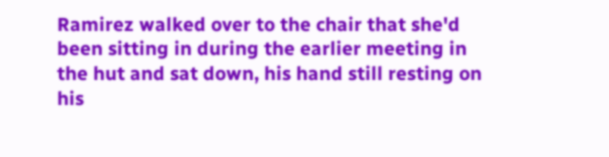Ramirez walked over to the chair that she'd been sitting in during the earlier meeting in the hut and sat down, his hand still resting on his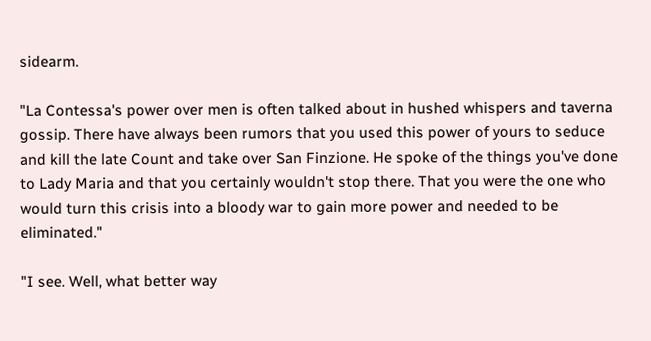sidearm.

"La Contessa's power over men is often talked about in hushed whispers and taverna gossip. There have always been rumors that you used this power of yours to seduce and kill the late Count and take over San Finzione. He spoke of the things you've done to Lady Maria and that you certainly wouldn't stop there. That you were the one who would turn this crisis into a bloody war to gain more power and needed to be eliminated."

"I see. Well, what better way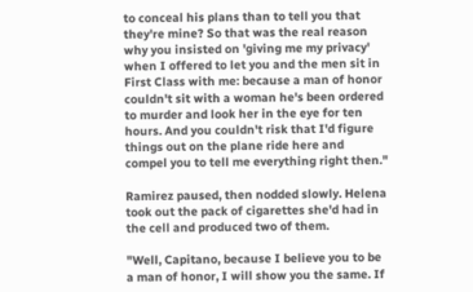to conceal his plans than to tell you that they're mine? So that was the real reason why you insisted on 'giving me my privacy' when I offered to let you and the men sit in First Class with me: because a man of honor couldn't sit with a woman he's been ordered to murder and look her in the eye for ten hours. And you couldn't risk that I'd figure things out on the plane ride here and compel you to tell me everything right then."

Ramirez paused, then nodded slowly. Helena took out the pack of cigarettes she'd had in the cell and produced two of them.

"Well, Capitano, because I believe you to be a man of honor, I will show you the same. If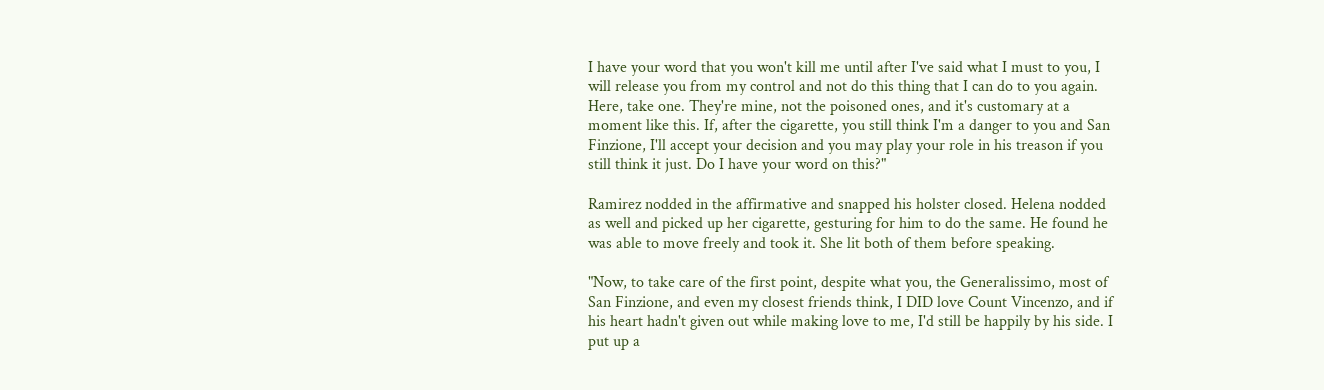I have your word that you won't kill me until after I've said what I must to you, I will release you from my control and not do this thing that I can do to you again. Here, take one. They're mine, not the poisoned ones, and it's customary at a moment like this. If, after the cigarette, you still think I'm a danger to you and San Finzione, I'll accept your decision and you may play your role in his treason if you still think it just. Do I have your word on this?"

Ramirez nodded in the affirmative and snapped his holster closed. Helena nodded as well and picked up her cigarette, gesturing for him to do the same. He found he was able to move freely and took it. She lit both of them before speaking.

"Now, to take care of the first point, despite what you, the Generalissimo, most of San Finzione, and even my closest friends think, I DID love Count Vincenzo, and if his heart hadn't given out while making love to me, I'd still be happily by his side. I put up a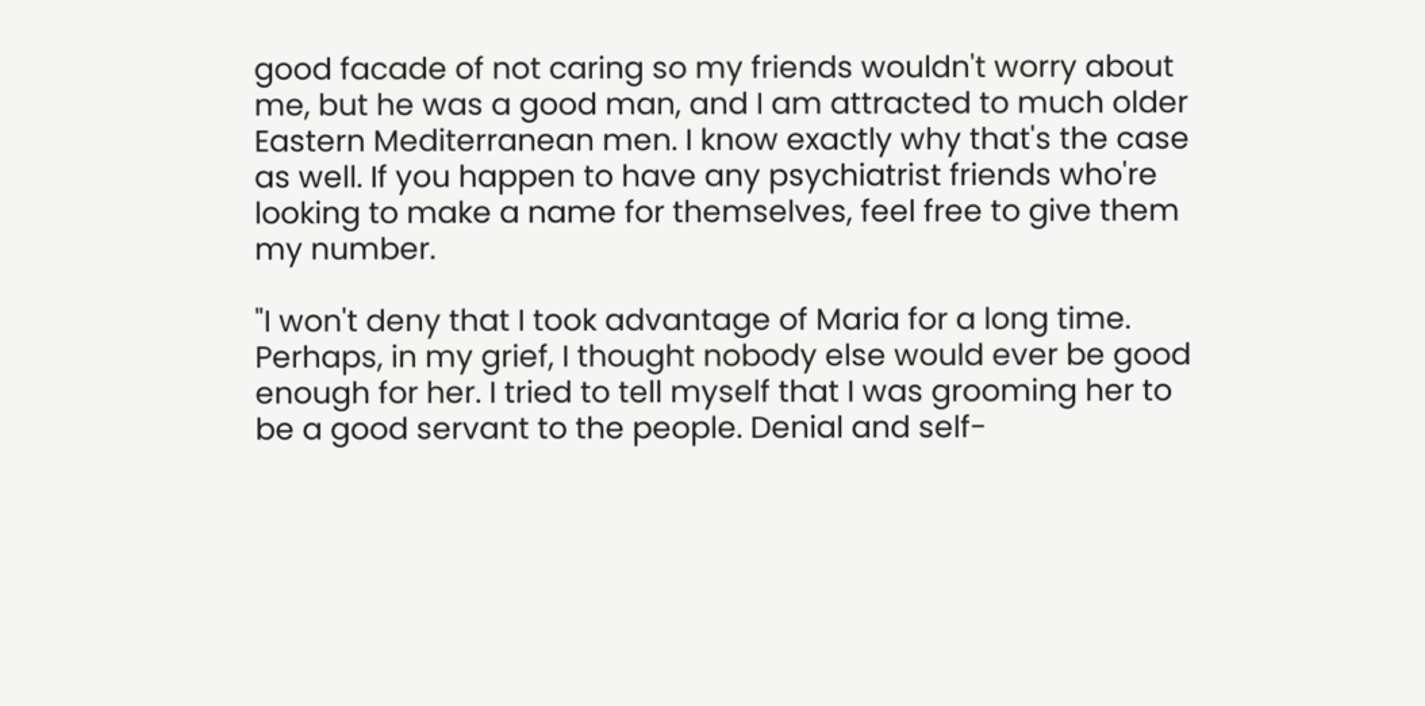good facade of not caring so my friends wouldn't worry about me, but he was a good man, and I am attracted to much older Eastern Mediterranean men. I know exactly why that's the case as well. If you happen to have any psychiatrist friends who're looking to make a name for themselves, feel free to give them my number.

"I won't deny that I took advantage of Maria for a long time. Perhaps, in my grief, I thought nobody else would ever be good enough for her. I tried to tell myself that I was grooming her to be a good servant to the people. Denial and self-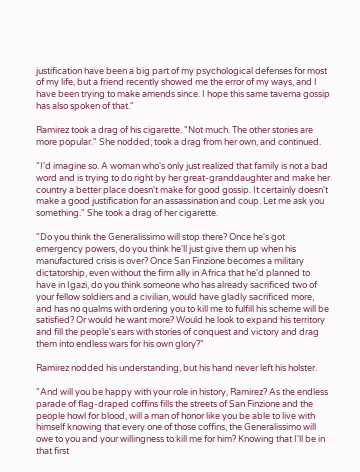justification have been a big part of my psychological defenses for most of my life, but a friend recently showed me the error of my ways, and I have been trying to make amends since. I hope this same taverna gossip has also spoken of that."

Ramirez took a drag of his cigarette. "Not much. The other stories are more popular." She nodded, took a drag from her own, and continued.

"I'd imagine so. A woman who's only just realized that family is not a bad word and is trying to do right by her great-granddaughter and make her country a better place doesn't make for good gossip. It certainly doesn't make a good justification for an assassination and coup. Let me ask you something." She took a drag of her cigarette.

"Do you think the Generalissimo will stop there? Once he's got emergency powers, do you think he'll just give them up when his manufactured crisis is over? Once San Finzione becomes a military dictatorship, even without the firm ally in Africa that he'd planned to have in Igazi, do you think someone who has already sacrificed two of your fellow soldiers and a civilian, would have gladly sacrificed more, and has no qualms with ordering you to kill me to fulfill his scheme will be satisfied? Or would he want more? Would he look to expand his territory and fill the people's ears with stories of conquest and victory and drag them into endless wars for his own glory?"

Ramirez nodded his understanding, but his hand never left his holster.

"And will you be happy with your role in history, Ramirez? As the endless parade of flag-draped coffins fills the streets of San Finzione and the people howl for blood, will a man of honor like you be able to live with himself knowing that every one of those coffins, the Generalissimo will owe to you and your willingness to kill me for him? Knowing that I'll be in that first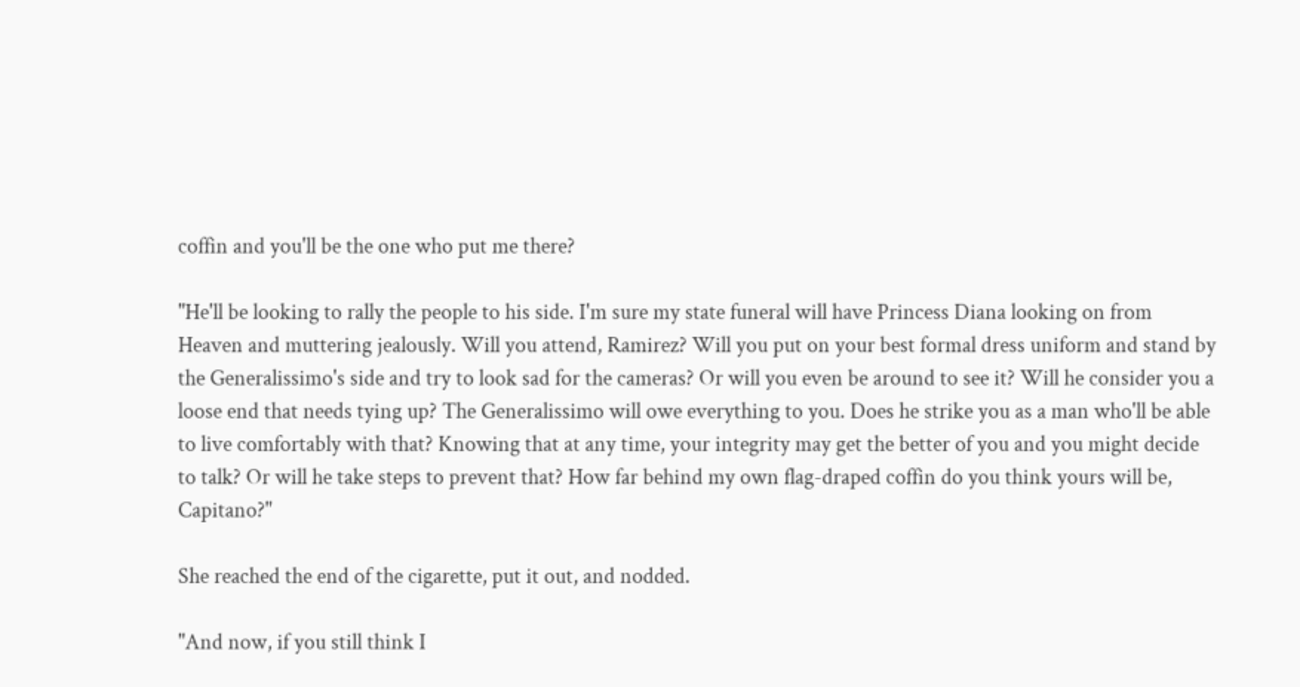coffin and you'll be the one who put me there?

"He'll be looking to rally the people to his side. I'm sure my state funeral will have Princess Diana looking on from Heaven and muttering jealously. Will you attend, Ramirez? Will you put on your best formal dress uniform and stand by the Generalissimo's side and try to look sad for the cameras? Or will you even be around to see it? Will he consider you a loose end that needs tying up? The Generalissimo will owe everything to you. Does he strike you as a man who'll be able to live comfortably with that? Knowing that at any time, your integrity may get the better of you and you might decide to talk? Or will he take steps to prevent that? How far behind my own flag-draped coffin do you think yours will be, Capitano?"

She reached the end of the cigarette, put it out, and nodded.

"And now, if you still think I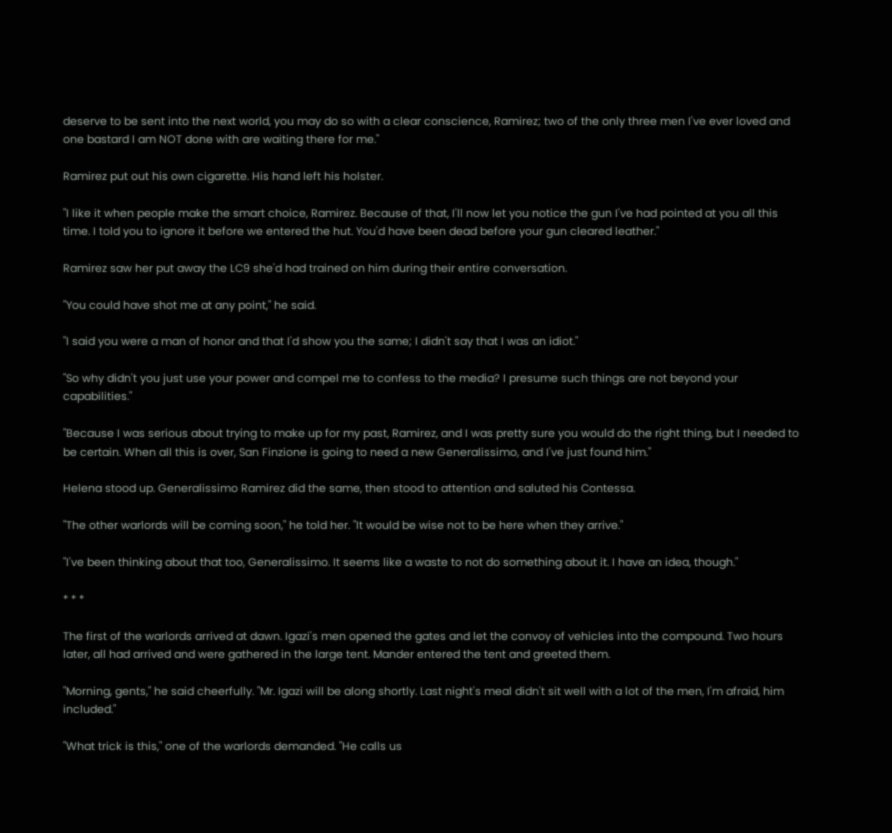deserve to be sent into the next world, you may do so with a clear conscience, Ramirez; two of the only three men I've ever loved and one bastard I am NOT done with are waiting there for me."

Ramirez put out his own cigarette. His hand left his holster.

"I like it when people make the smart choice, Ramirez. Because of that, I'll now let you notice the gun I've had pointed at you all this time. I told you to ignore it before we entered the hut. You'd have been dead before your gun cleared leather."

Ramirez saw her put away the LC9 she'd had trained on him during their entire conversation.

"You could have shot me at any point," he said.

"I said you were a man of honor and that I'd show you the same; I didn't say that I was an idiot."

"So why didn't you just use your power and compel me to confess to the media? I presume such things are not beyond your capabilities."

"Because I was serious about trying to make up for my past, Ramirez, and I was pretty sure you would do the right thing, but I needed to be certain. When all this is over, San Finzione is going to need a new Generalissimo, and I've just found him."

Helena stood up. Generalissimo Ramirez did the same, then stood to attention and saluted his Contessa.

"The other warlords will be coming soon," he told her. "It would be wise not to be here when they arrive."

"I've been thinking about that too, Generalissimo. It seems like a waste to not do something about it. I have an idea, though."

* * *

The first of the warlords arrived at dawn. Igazi's men opened the gates and let the convoy of vehicles into the compound. Two hours later, all had arrived and were gathered in the large tent. Mander entered the tent and greeted them.

"Morning, gents," he said cheerfully. "Mr. Igazi will be along shortly. Last night's meal didn't sit well with a lot of the men, I'm afraid, him included."

"What trick is this," one of the warlords demanded. "He calls us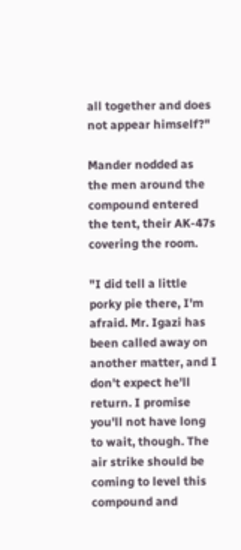all together and does not appear himself?"

Mander nodded as the men around the compound entered the tent, their AK-47s covering the room.

"I did tell a little porky pie there, I'm afraid. Mr. Igazi has been called away on another matter, and I don't expect he'll return. I promise you'll not have long to wait, though. The air strike should be coming to level this compound and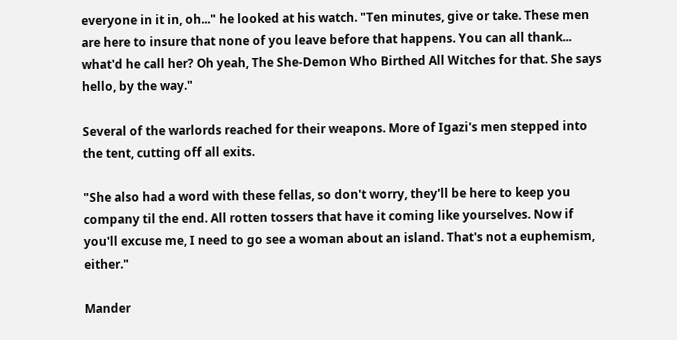everyone in it in, oh..." he looked at his watch. "Ten minutes, give or take. These men are here to insure that none of you leave before that happens. You can all thank... what'd he call her? Oh yeah, The She-Demon Who Birthed All Witches for that. She says hello, by the way."

Several of the warlords reached for their weapons. More of Igazi's men stepped into the tent, cutting off all exits.

"She also had a word with these fellas, so don't worry, they'll be here to keep you company til the end. All rotten tossers that have it coming like yourselves. Now if you'll excuse me, I need to go see a woman about an island. That's not a euphemism, either."

Mander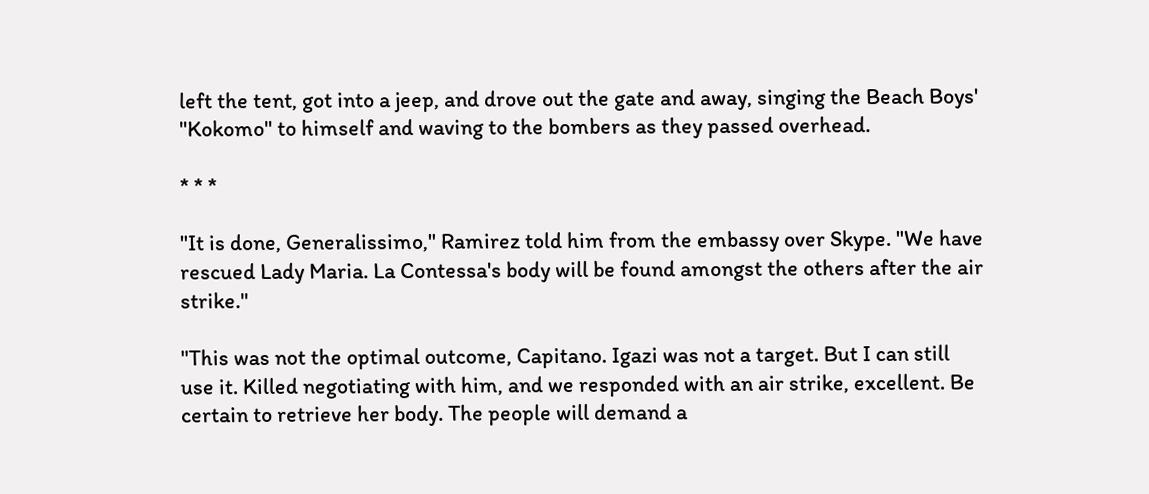left the tent, got into a jeep, and drove out the gate and away, singing the Beach Boys' "Kokomo" to himself and waving to the bombers as they passed overhead.

* * *

"It is done, Generalissimo," Ramirez told him from the embassy over Skype. "We have rescued Lady Maria. La Contessa's body will be found amongst the others after the air strike."

"This was not the optimal outcome, Capitano. Igazi was not a target. But I can still use it. Killed negotiating with him, and we responded with an air strike, excellent. Be certain to retrieve her body. The people will demand a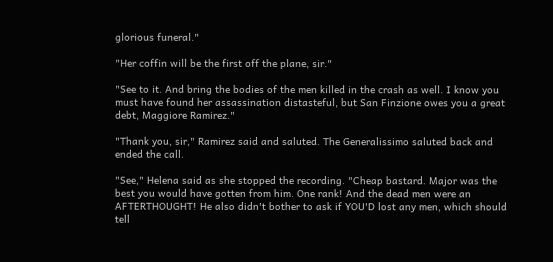glorious funeral."

"Her coffin will be the first off the plane, sir."

"See to it. And bring the bodies of the men killed in the crash as well. I know you must have found her assassination distasteful, but San Finzione owes you a great debt, Maggiore Ramirez."

"Thank you, sir," Ramirez said and saluted. The Generalissimo saluted back and ended the call.

"See," Helena said as she stopped the recording. "Cheap bastard. Major was the best you would have gotten from him. One rank! And the dead men were an AFTERTHOUGHT! He also didn't bother to ask if YOU'D lost any men, which should tell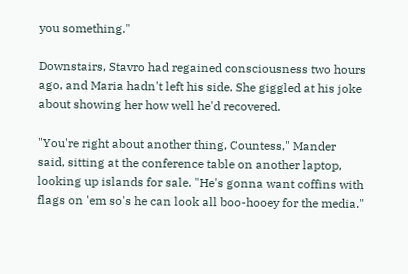you something."

Downstairs, Stavro had regained consciousness two hours ago, and Maria hadn't left his side. She giggled at his joke about showing her how well he'd recovered.

"You're right about another thing, Countess," Mander said, sitting at the conference table on another laptop, looking up islands for sale. "He's gonna want coffins with flags on 'em so's he can look all boo-hooey for the media."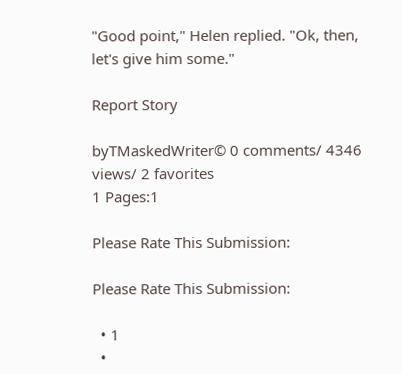"Good point," Helen replied. "Ok, then, let's give him some."

Report Story

byTMaskedWriter© 0 comments/ 4346 views/ 2 favorites
1 Pages:1

Please Rate This Submission:

Please Rate This Submission:

  • 1
  •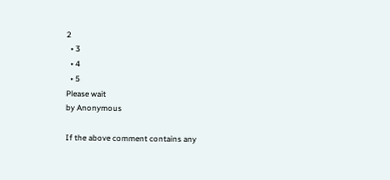2
  • 3
  • 4
  • 5
Please wait
by Anonymous

If the above comment contains any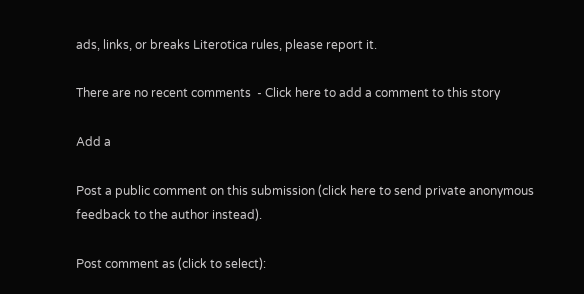ads, links, or breaks Literotica rules, please report it.

There are no recent comments  - Click here to add a comment to this story

Add a

Post a public comment on this submission (click here to send private anonymous feedback to the author instead).

Post comment as (click to select):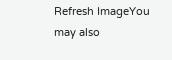Refresh ImageYou may also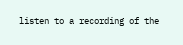listen to a recording of the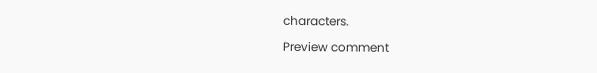characters.

Preview comment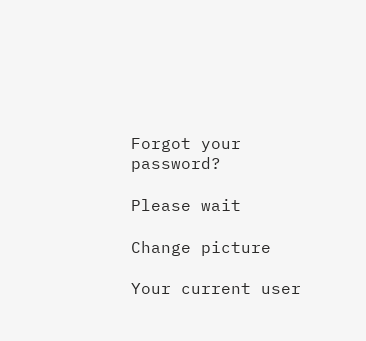Forgot your password?

Please wait

Change picture

Your current user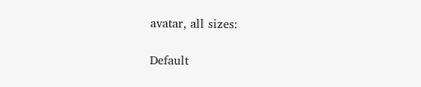avatar, all sizes:

Default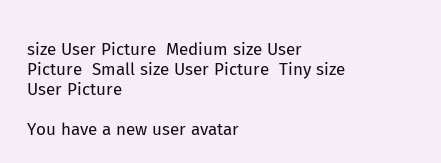size User Picture  Medium size User Picture  Small size User Picture  Tiny size User Picture

You have a new user avatar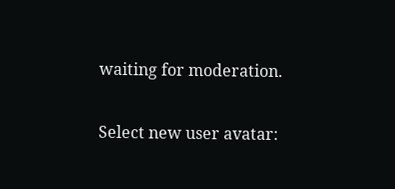waiting for moderation.

Select new user avatar: